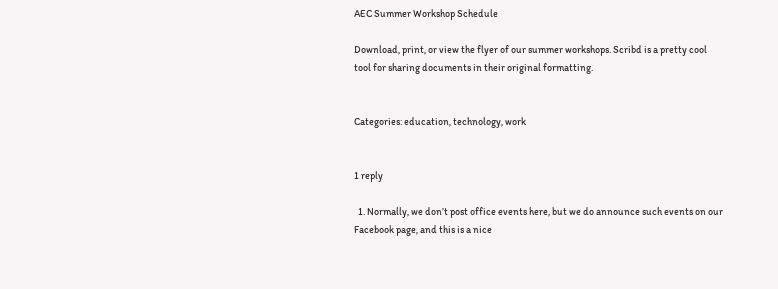AEC Summer Workshop Schedule

Download, print, or view the flyer of our summer workshops. Scribd is a pretty cool tool for sharing documents in their original formatting.


Categories: education, technology, work


1 reply

  1. Normally, we don’t post office events here, but we do announce such events on our Facebook page, and this is a nice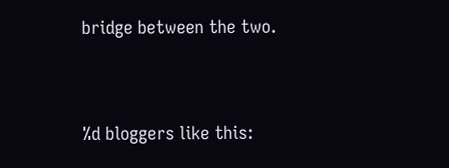bridge between the two.


%d bloggers like this: